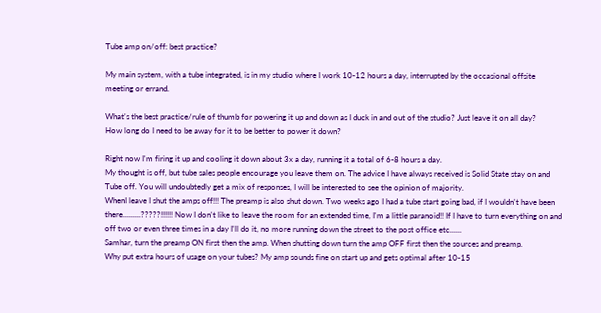Tube amp on/off: best practice?

My main system, with a tube integrated, is in my studio where I work 10-12 hours a day, interrupted by the occasional offsite meeting or errand.

What's the best practice/rule of thumb for powering it up and down as I duck in and out of the studio? Just leave it on all day?
How long do I need to be away for it to be better to power it down?

Right now I'm firing it up and cooling it down about 3x a day, running it a total of 6-8 hours a day.
My thought is off, but tube sales people encourage you leave them on. The advice I have always received is Solid State stay on and Tube off. You will undoubtedly get a mix of responses, I will be interested to see the opinion of majority.
WhenI leave I shut the amps off!!! The preamp is also shut down. Two weeks ago I had a tube start going bad, if I wouldn't have been there.........?????!!!!!! Now I don't like to leave the room for an extended time, I'm a little paranoid!! If I have to turn everything on and off two or even three times in a day I'll do it, no more running down the street to the post office etc......
Samhar, turn the preamp ON first then the amp. When shutting down turn the amp OFF first then the sources and preamp.
Why put extra hours of usage on your tubes? My amp sounds fine on start up and gets optimal after 10-15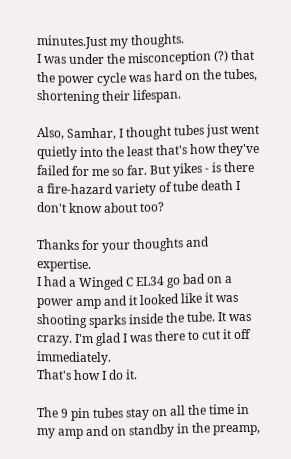minutes.Just my thoughts.
I was under the misconception (?) that the power cycle was hard on the tubes, shortening their lifespan.

Also, Samhar, I thought tubes just went quietly into the least that's how they've failed for me so far. But yikes - is there a fire-hazard variety of tube death I don't know about too?

Thanks for your thoughts and expertise.
I had a Winged C EL34 go bad on a power amp and it looked like it was shooting sparks inside the tube. It was crazy. I'm glad I was there to cut it off immediately.
That's how I do it.

The 9 pin tubes stay on all the time in my amp and on standby in the preamp,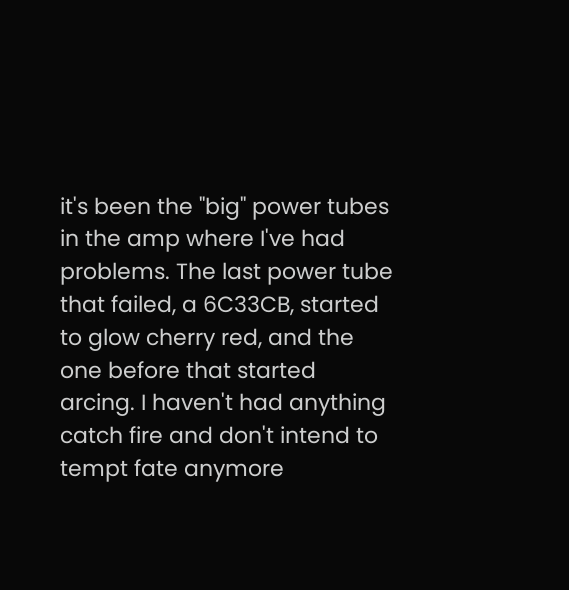it's been the "big" power tubes in the amp where I've had problems. The last power tube that failed, a 6C33CB, started to glow cherry red, and the one before that started arcing. I haven't had anything catch fire and don't intend to tempt fate anymore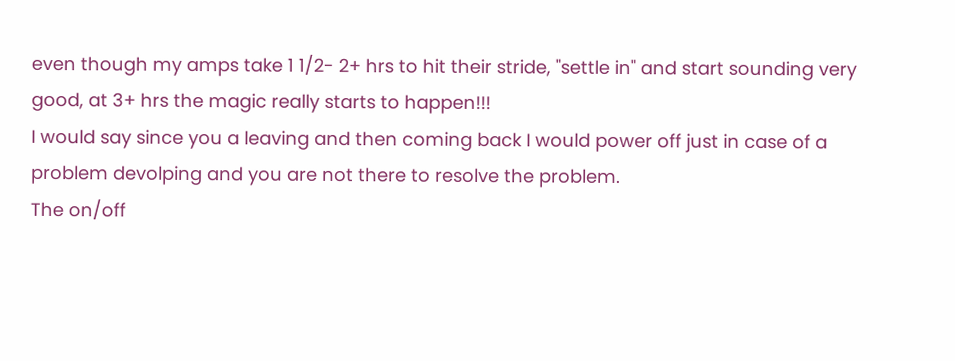even though my amps take 1 1/2- 2+ hrs to hit their stride, "settle in" and start sounding very good, at 3+ hrs the magic really starts to happen!!!
I would say since you a leaving and then coming back I would power off just in case of a problem devolping and you are not there to resolve the problem.
The on/off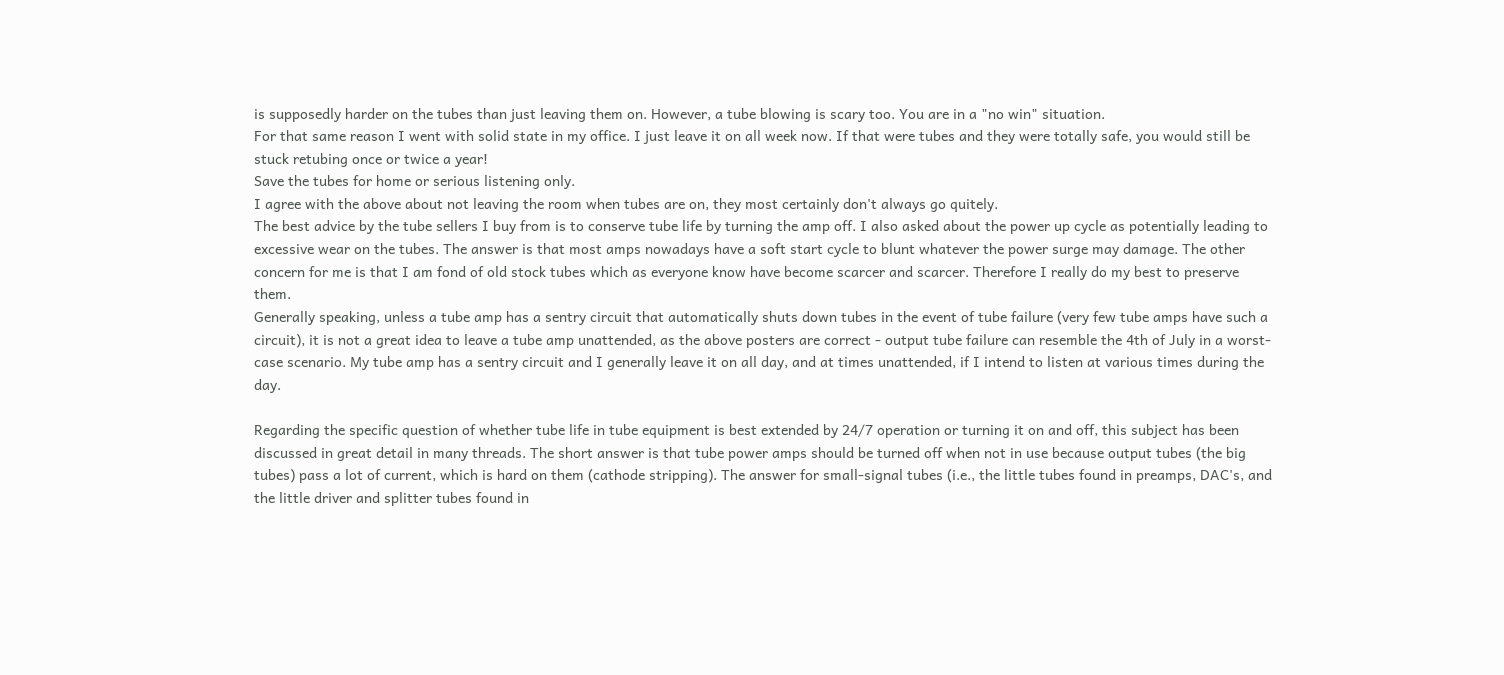is supposedly harder on the tubes than just leaving them on. However, a tube blowing is scary too. You are in a "no win" situation.
For that same reason I went with solid state in my office. I just leave it on all week now. If that were tubes and they were totally safe, you would still be stuck retubing once or twice a year!
Save the tubes for home or serious listening only.
I agree with the above about not leaving the room when tubes are on, they most certainly don't always go quitely.
The best advice by the tube sellers I buy from is to conserve tube life by turning the amp off. I also asked about the power up cycle as potentially leading to excessive wear on the tubes. The answer is that most amps nowadays have a soft start cycle to blunt whatever the power surge may damage. The other concern for me is that I am fond of old stock tubes which as everyone know have become scarcer and scarcer. Therefore I really do my best to preserve them.
Generally speaking, unless a tube amp has a sentry circuit that automatically shuts down tubes in the event of tube failure (very few tube amps have such a circuit), it is not a great idea to leave a tube amp unattended, as the above posters are correct - output tube failure can resemble the 4th of July in a worst-case scenario. My tube amp has a sentry circuit and I generally leave it on all day, and at times unattended, if I intend to listen at various times during the day.

Regarding the specific question of whether tube life in tube equipment is best extended by 24/7 operation or turning it on and off, this subject has been discussed in great detail in many threads. The short answer is that tube power amps should be turned off when not in use because output tubes (the big tubes) pass a lot of current, which is hard on them (cathode stripping). The answer for small-signal tubes (i.e., the little tubes found in preamps, DAC's, and the little driver and splitter tubes found in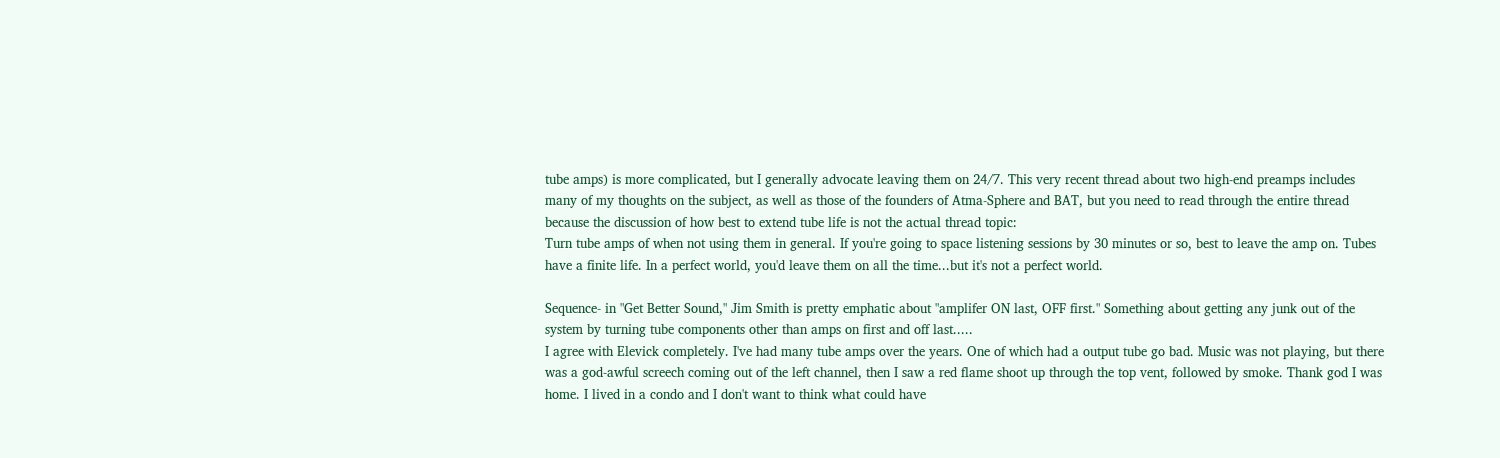tube amps) is more complicated, but I generally advocate leaving them on 24/7. This very recent thread about two high-end preamps includes many of my thoughts on the subject, as well as those of the founders of Atma-Sphere and BAT, but you need to read through the entire thread because the discussion of how best to extend tube life is not the actual thread topic:
Turn tube amps of when not using them in general. If you're going to space listening sessions by 30 minutes or so, best to leave the amp on. Tubes have a finite life. In a perfect world, you'd leave them on all the time...but it's not a perfect world.

Sequence- in "Get Better Sound," Jim Smith is pretty emphatic about "amplifer ON last, OFF first." Something about getting any junk out of the system by turning tube components other than amps on first and off last.....
I agree with Elevick completely. I've had many tube amps over the years. One of which had a output tube go bad. Music was not playing, but there was a god-awful screech coming out of the left channel, then I saw a red flame shoot up through the top vent, followed by smoke. Thank god I was home. I lived in a condo and I don't want to think what could have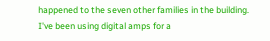happened to the seven other families in the building. I've been using digital amps for a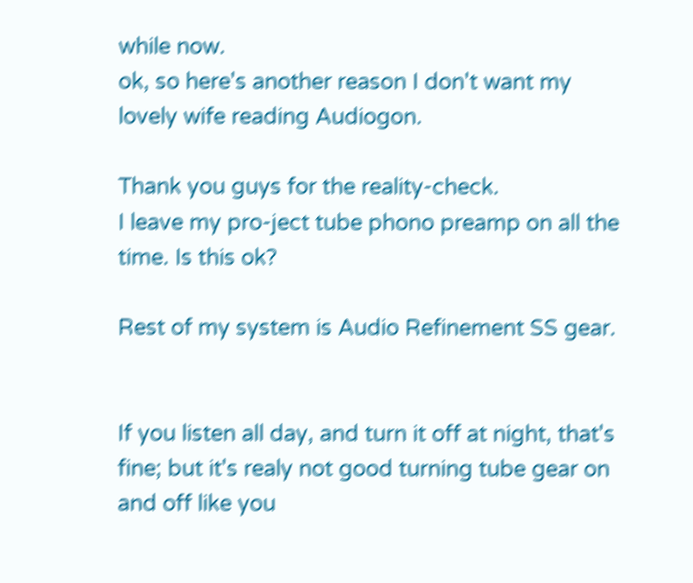while now.
ok, so here's another reason I don't want my lovely wife reading Audiogon.

Thank you guys for the reality-check.
I leave my pro-ject tube phono preamp on all the time. Is this ok?

Rest of my system is Audio Refinement SS gear.


If you listen all day, and turn it off at night, that's fine; but it's realy not good turning tube gear on and off like you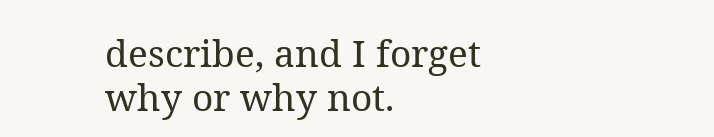describe, and I forget why or why not.